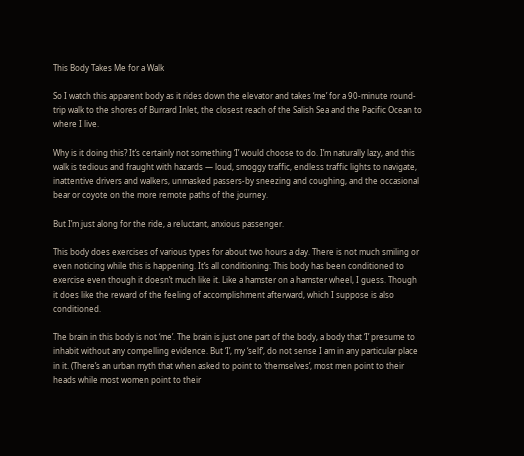This Body Takes Me for a Walk

So I watch this apparent body as it rides down the elevator and takes ‘me’ for a 90-minute round-trip walk to the shores of Burrard Inlet, the closest reach of the Salish Sea and the Pacific Ocean to where I live.

Why is it doing this? It’s certainly not something ‘I’ would choose to do. I’m naturally lazy, and this walk is tedious and fraught with hazards — loud, smoggy traffic, endless traffic lights to navigate, inattentive drivers and walkers, unmasked passers-by sneezing and coughing, and the occasional bear or coyote on the more remote paths of the journey.

But I’m just along for the ride, a reluctant, anxious passenger.

This body does exercises of various types for about two hours a day. There is not much smiling or even noticing while this is happening. It’s all conditioning: This body has been conditioned to exercise even though it doesn’t much like it. Like a hamster on a hamster wheel, I guess. Though it does like the reward of the feeling of accomplishment afterward, which I suppose is also conditioned.

The brain in this body is not ‘me’. The brain is just one part of the body, a body that ‘I’ presume to inhabit without any compelling evidence. But ‘I’, my ‘self’, do not sense I am in any particular place in it. (There’s an urban myth that when asked to point to ‘themselves’, most men point to their heads while most women point to their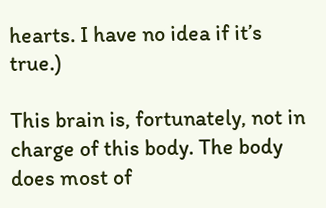hearts. I have no idea if it’s true.)

This brain is, fortunately, not in charge of this body. The body does most of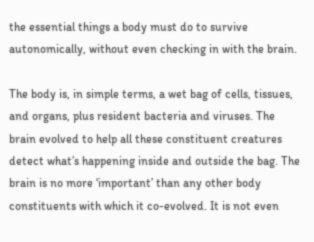the essential things a body must do to survive autonomically, without even checking in with the brain.

The body is, in simple terms, a wet bag of cells, tissues, and organs, plus resident bacteria and viruses. The brain evolved to help all these constituent creatures detect what’s happening inside and outside the bag. The brain is no more ‘important’ than any other body constituents with which it co-evolved. It is not even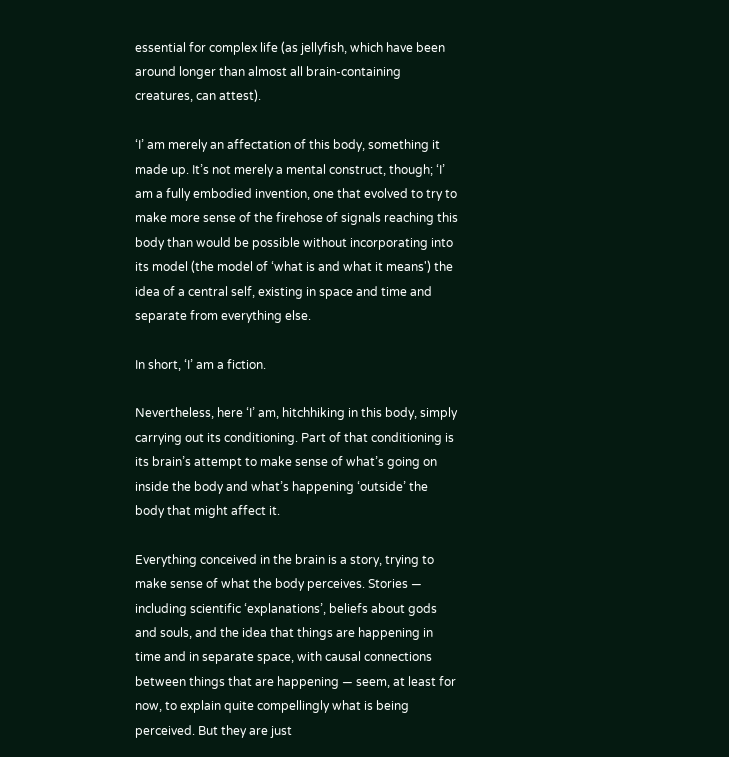essential for complex life (as jellyfish, which have been around longer than almost all brain-containing creatures, can attest).

‘I’ am merely an affectation of this body, something it made up. It’s not merely a mental construct, though; ‘I’ am a fully embodied invention, one that evolved to try to make more sense of the firehose of signals reaching this body than would be possible without incorporating into its model (the model of ‘what is and what it means') the idea of a central self, existing in space and time and separate from everything else.

In short, ‘I’ am a fiction.

Nevertheless, here ‘I’ am, hitchhiking in this body, simply carrying out its conditioning. Part of that conditioning is its brain’s attempt to make sense of what’s going on inside the body and what’s happening ‘outside’ the body that might affect it.

Everything conceived in the brain is a story, trying to make sense of what the body perceives. Stories — including scientific ‘explanations’, beliefs about gods and souls, and the idea that things are happening in time and in separate space, with causal connections between things that are happening — seem, at least for now, to explain quite compellingly what is being perceived. But they are just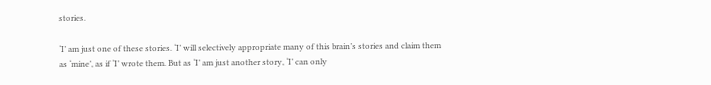stories.

‘I’ am just one of these stories. ‘I’ will selectively appropriate many of this brain’s stories and claim them as ‘mine’, as if ‘I’ wrote them. But as ‘I’ am just another story, ‘I’ can only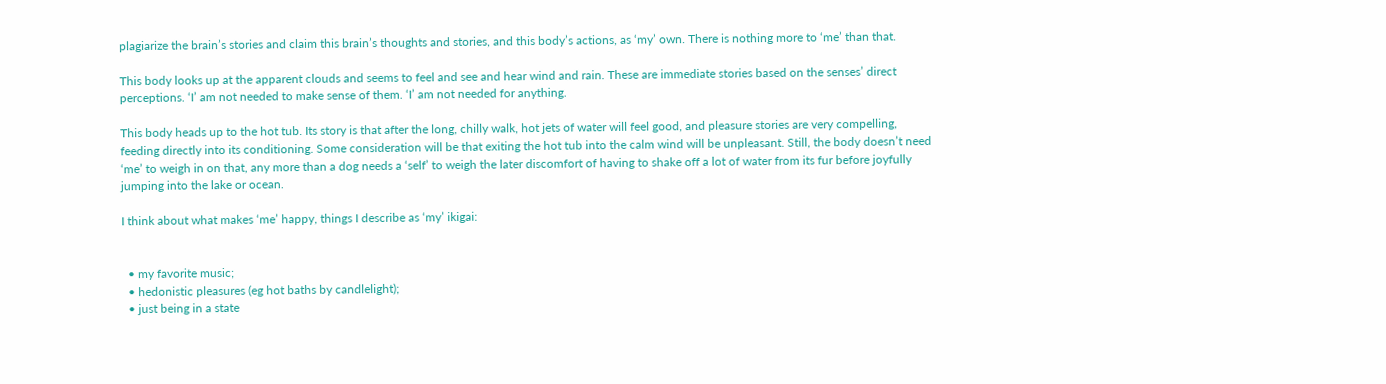plagiarize the brain’s stories and claim this brain’s thoughts and stories, and this body’s actions, as ‘my’ own. There is nothing more to ‘me’ than that.

This body looks up at the apparent clouds and seems to feel and see and hear wind and rain. These are immediate stories based on the senses’ direct perceptions. ‘I’ am not needed to make sense of them. ‘I’ am not needed for anything.

This body heads up to the hot tub. Its story is that after the long, chilly walk, hot jets of water will feel good, and pleasure stories are very compelling, feeding directly into its conditioning. Some consideration will be that exiting the hot tub into the calm wind will be unpleasant. Still, the body doesn’t need ‘me’ to weigh in on that, any more than a dog needs a ‘self’ to weigh the later discomfort of having to shake off a lot of water from its fur before joyfully jumping into the lake or ocean.

I think about what makes ‘me’ happy, things I describe as ‘my’ ikigai:


  • my favorite music;
  • hedonistic pleasures (eg hot baths by candlelight);
  • just being in a state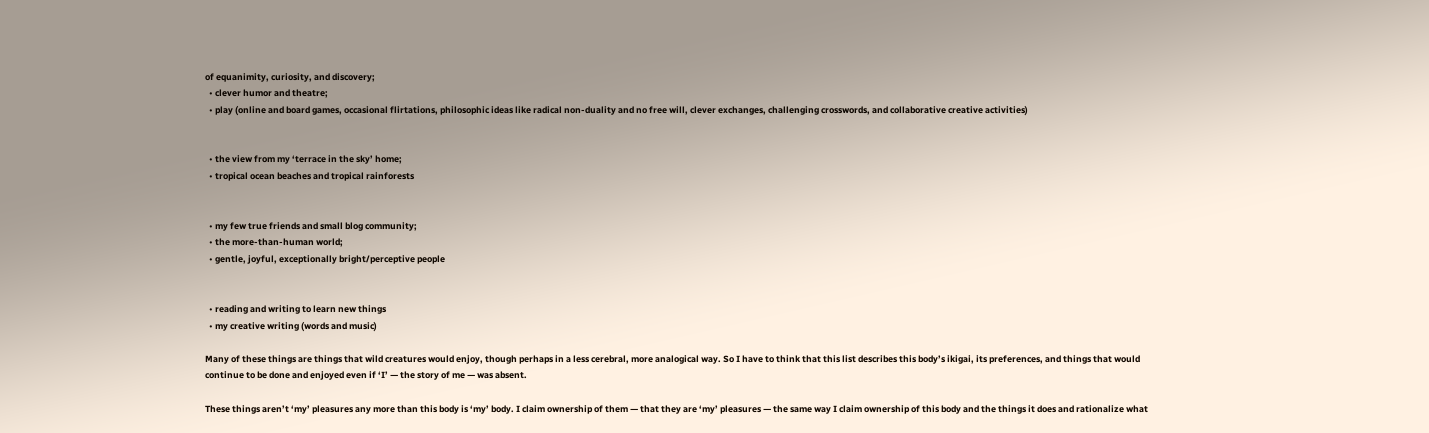of equanimity, curiosity, and discovery;
  • clever humor and theatre;
  • play (online and board games, occasional flirtations, philosophic ideas like radical non-duality and no free will, clever exchanges, challenging crosswords, and collaborative creative activities)


  • the view from my ‘terrace in the sky’ home;
  • tropical ocean beaches and tropical rainforests


  • my few true friends and small blog community;
  • the more-than-human world;
  • gentle, joyful, exceptionally bright/perceptive people


  • reading and writing to learn new things
  • my creative writing (words and music)

Many of these things are things that wild creatures would enjoy, though perhaps in a less cerebral, more analogical way. So I have to think that this list describes this body’s ikigai, its preferences, and things that would continue to be done and enjoyed even if ‘I’ — the story of me — was absent.

These things aren’t ‘my’ pleasures any more than this body is ‘my’ body. I claim ownership of them — that they are ‘my’ pleasures — the same way I claim ownership of this body and the things it does and rationalize what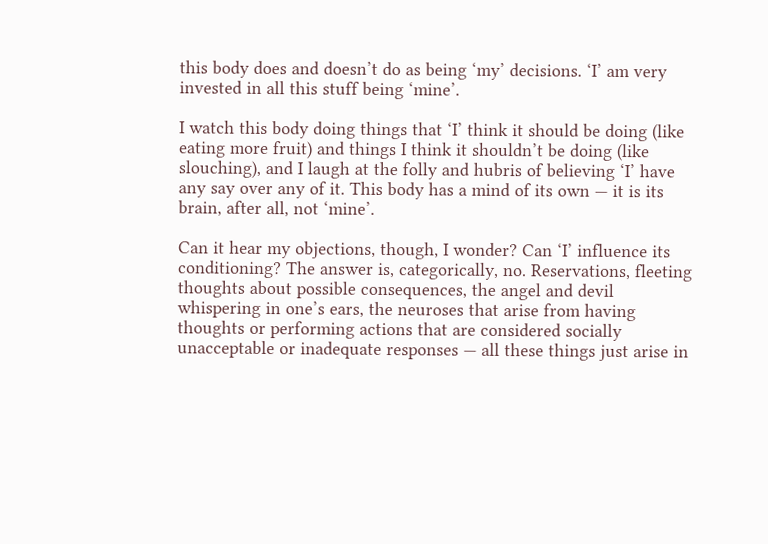this body does and doesn’t do as being ‘my’ decisions. ‘I’ am very invested in all this stuff being ‘mine’.

I watch this body doing things that ‘I’ think it should be doing (like eating more fruit) and things I think it shouldn’t be doing (like slouching), and I laugh at the folly and hubris of believing ‘I’ have any say over any of it. This body has a mind of its own — it is its brain, after all, not ‘mine’.

Can it hear my objections, though, I wonder? Can ‘I’ influence its conditioning? The answer is, categorically, no. Reservations, fleeting thoughts about possible consequences, the angel and devil whispering in one’s ears, the neuroses that arise from having thoughts or performing actions that are considered socially unacceptable or inadequate responses — all these things just arise in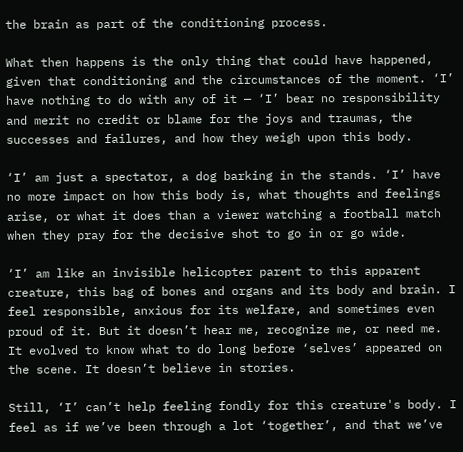the brain as part of the conditioning process.

What then happens is the only thing that could have happened, given that conditioning and the circumstances of the moment. ‘I’ have nothing to do with any of it — ‘I’ bear no responsibility and merit no credit or blame for the joys and traumas, the successes and failures, and how they weigh upon this body.

‘I’ am just a spectator, a dog barking in the stands. ‘I’ have no more impact on how this body is, what thoughts and feelings arise, or what it does than a viewer watching a football match when they pray for the decisive shot to go in or go wide.

‘I’ am like an invisible helicopter parent to this apparent creature, this bag of bones and organs and its body and brain. I feel responsible, anxious for its welfare, and sometimes even proud of it. But it doesn’t hear me, recognize me, or need me. It evolved to know what to do long before ‘selves’ appeared on the scene. It doesn’t believe in stories.

Still, ‘I’ can’t help feeling fondly for this creature's body. I feel as if we’ve been through a lot ‘together’, and that we’ve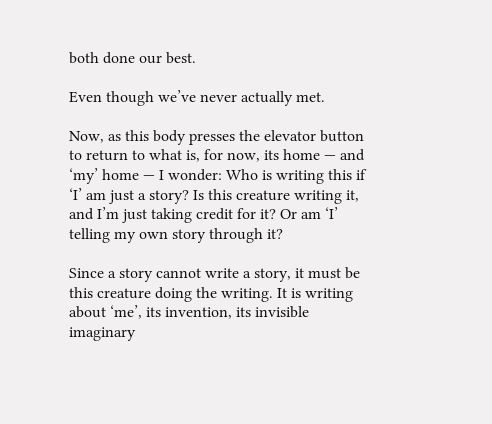both done our best.

Even though we’ve never actually met.

Now, as this body presses the elevator button to return to what is, for now, its home — and ‘my’ home — I wonder: Who is writing this if ‘I’ am just a story? Is this creature writing it, and I’m just taking credit for it? Or am ‘I’ telling my own story through it?

Since a story cannot write a story, it must be this creature doing the writing. It is writing about ‘me’, its invention, its invisible imaginary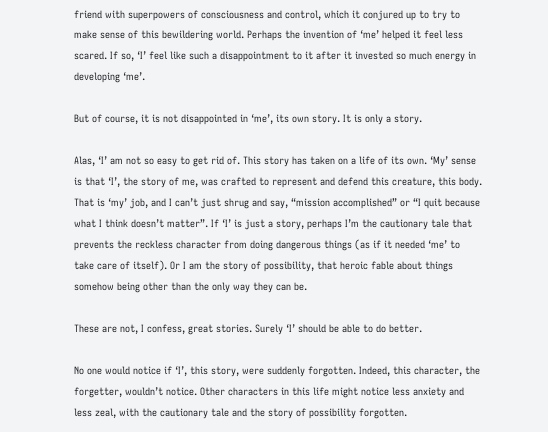friend with superpowers of consciousness and control, which it conjured up to try to make sense of this bewildering world. Perhaps the invention of ‘me’ helped it feel less scared. If so, ‘I’ feel like such a disappointment to it after it invested so much energy in developing ‘me’.

But of course, it is not disappointed in ‘me’, its own story. It is only a story.

Alas, ‘I’ am not so easy to get rid of. This story has taken on a life of its own. ‘My’ sense is that ‘I’, the story of me, was crafted to represent and defend this creature, this body. That is ‘my’ job, and I can’t just shrug and say, “mission accomplished” or “I quit because what I think doesn’t matter”. If ‘I’ is just a story, perhaps I’m the cautionary tale that prevents the reckless character from doing dangerous things (as if it needed ‘me’ to take care of itself). Or I am the story of possibility, that heroic fable about things somehow being other than the only way they can be.

These are not, I confess, great stories. Surely ‘I’ should be able to do better.

No one would notice if ‘I’, this story, were suddenly forgotten. Indeed, this character, the forgetter, wouldn’t notice. Other characters in this life might notice less anxiety and less zeal, with the cautionary tale and the story of possibility forgotten.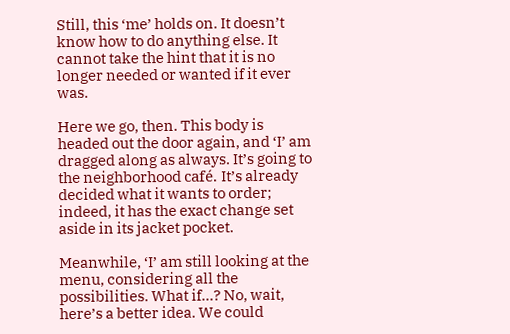Still, this ‘me’ holds on. It doesn’t know how to do anything else. It cannot take the hint that it is no longer needed or wanted if it ever was.

Here we go, then. This body is headed out the door again, and ‘I’ am dragged along as always. It’s going to the neighborhood café. It’s already decided what it wants to order; indeed, it has the exact change set aside in its jacket pocket.

Meanwhile, ‘I’ am still looking at the menu, considering all the possibilities. What if…? No, wait, here’s a better idea. We could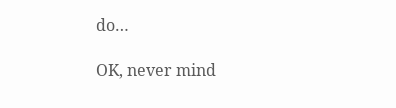do…

OK, never mind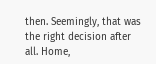then. Seemingly, that was the right decision after all. Home,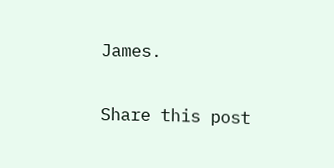James.

Share this post